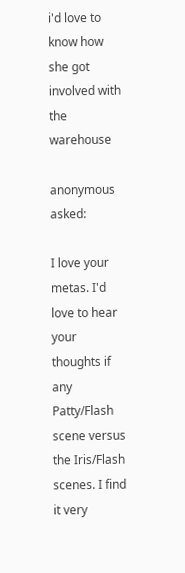i'd love to know how she got involved with the warehouse

anonymous asked:

I love your metas. I'd love to hear your thoughts if any Patty/Flash scene versus the Iris/Flash scenes. I find it very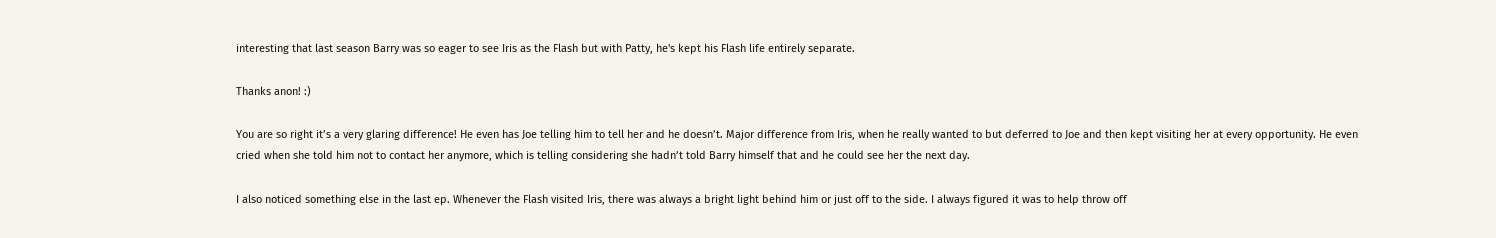interesting that last season Barry was so eager to see Iris as the Flash but with Patty, he's kept his Flash life entirely separate.

Thanks anon! :)

You are so right it’s a very glaring difference! He even has Joe telling him to tell her and he doesn’t. Major difference from Iris, when he really wanted to but deferred to Joe and then kept visiting her at every opportunity. He even cried when she told him not to contact her anymore, which is telling considering she hadn’t told Barry himself that and he could see her the next day.

I also noticed something else in the last ep. Whenever the Flash visited Iris, there was always a bright light behind him or just off to the side. I always figured it was to help throw off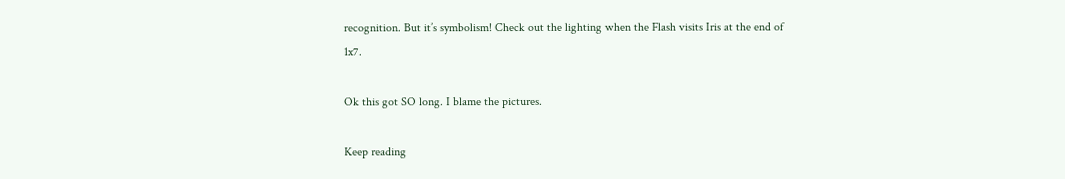recognition. But it’s symbolism! Check out the lighting when the Flash visits Iris at the end of 1x7.

Ok this got SO long. I blame the pictures.

Keep reading